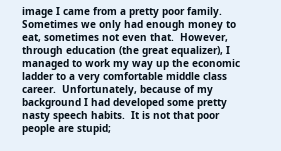image I came from a pretty poor family.  Sometimes we only had enough money to eat, sometimes not even that.  However, through education (the great equalizer), I managed to work my way up the economic ladder to a very comfortable middle class career.  Unfortunately, because of my background I had developed some pretty nasty speech habits.  It is not that poor people are stupid;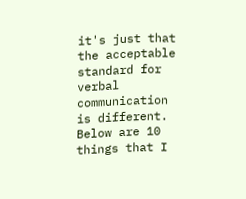it's just that the acceptable standard for verbal communication is different.  Below are 10 things that I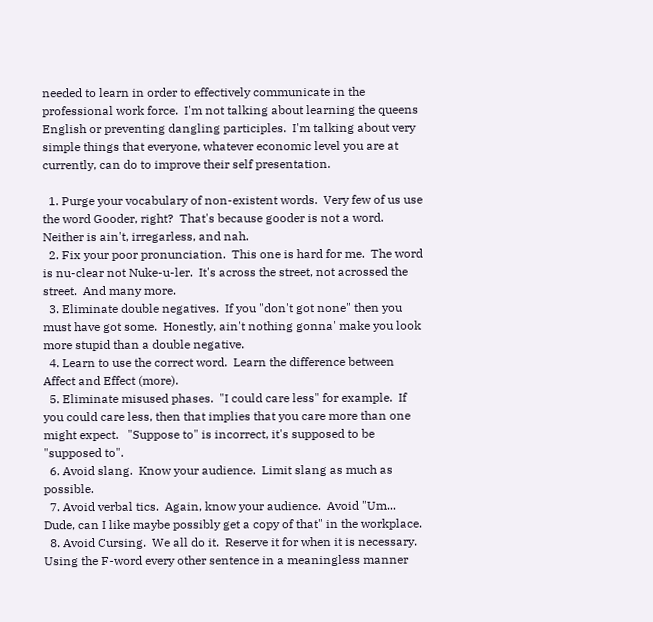needed to learn in order to effectively communicate in the professional work force.  I'm not talking about learning the queens English or preventing dangling participles.  I'm talking about very simple things that everyone, whatever economic level you are at currently, can do to improve their self presentation.

  1. Purge your vocabulary of non-existent words.  Very few of us use the word Gooder, right?  That's because gooder is not a word.  Neither is ain't, irregarless, and nah.
  2. Fix your poor pronunciation.  This one is hard for me.  The word is nu-clear not Nuke-u-ler.  It's across the street, not acrossed the street.  And many more.
  3. Eliminate double negatives.  If you "don't got none" then you must have got some.  Honestly, ain't nothing gonna' make you look more stupid than a double negative.
  4. Learn to use the correct word.  Learn the difference between Affect and Effect (more).
  5. Eliminate misused phases.  "I could care less" for example.  If you could care less, then that implies that you care more than one might expect.   "Suppose to" is incorrect, it's supposed to be "supposed to".
  6. Avoid slang.  Know your audience.  Limit slang as much as possible.
  7. Avoid verbal tics.  Again, know your audience.  Avoid "Um... Dude, can I like maybe possibly get a copy of that" in the workplace.
  8. Avoid Cursing.  We all do it.  Reserve it for when it is necessary.  Using the F-word every other sentence in a meaningless manner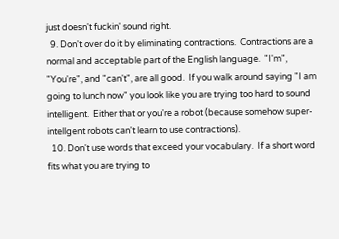just doesn't fuckin' sound right.
  9. Don't over do it by eliminating contractions.  Contractions are a normal and acceptable part of the English language.  "I'm", "You're", and "can't", are all good.  If you walk around saying "I am going to lunch now" you look like you are trying too hard to sound intelligent.  Either that or you're a robot (because somehow super-intellgent robots can't learn to use contractions).
  10. Don't use words that exceed your vocabulary.  If a short word fits what you are trying to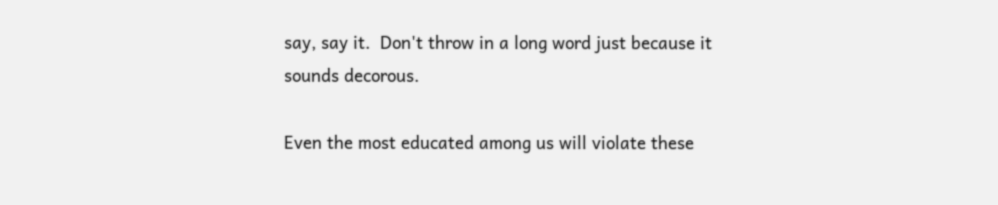say, say it.  Don't throw in a long word just because it sounds decorous.

Even the most educated among us will violate these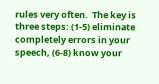rules very often.  The key is three steps: (1-5) eliminate completely errors in your speech, (6-8) know your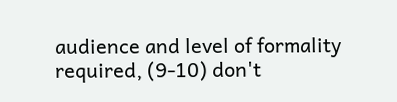audience and level of formality required, (9-10) don't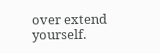over extend yourself.